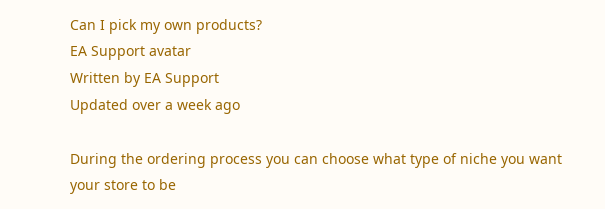Can I pick my own products?
EA Support avatar
Written by EA Support
Updated over a week ago

During the ordering process you can choose what type of niche you want your store to be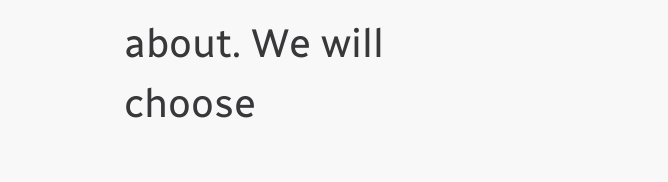about. We will choose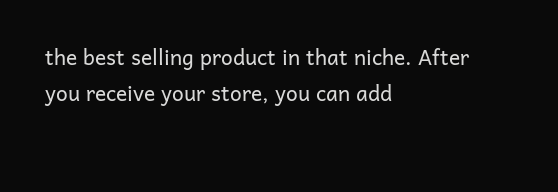the best selling product in that niche. After you receive your store, you can add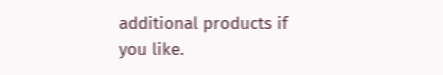additional products if you like.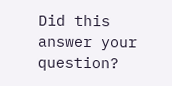Did this answer your question?